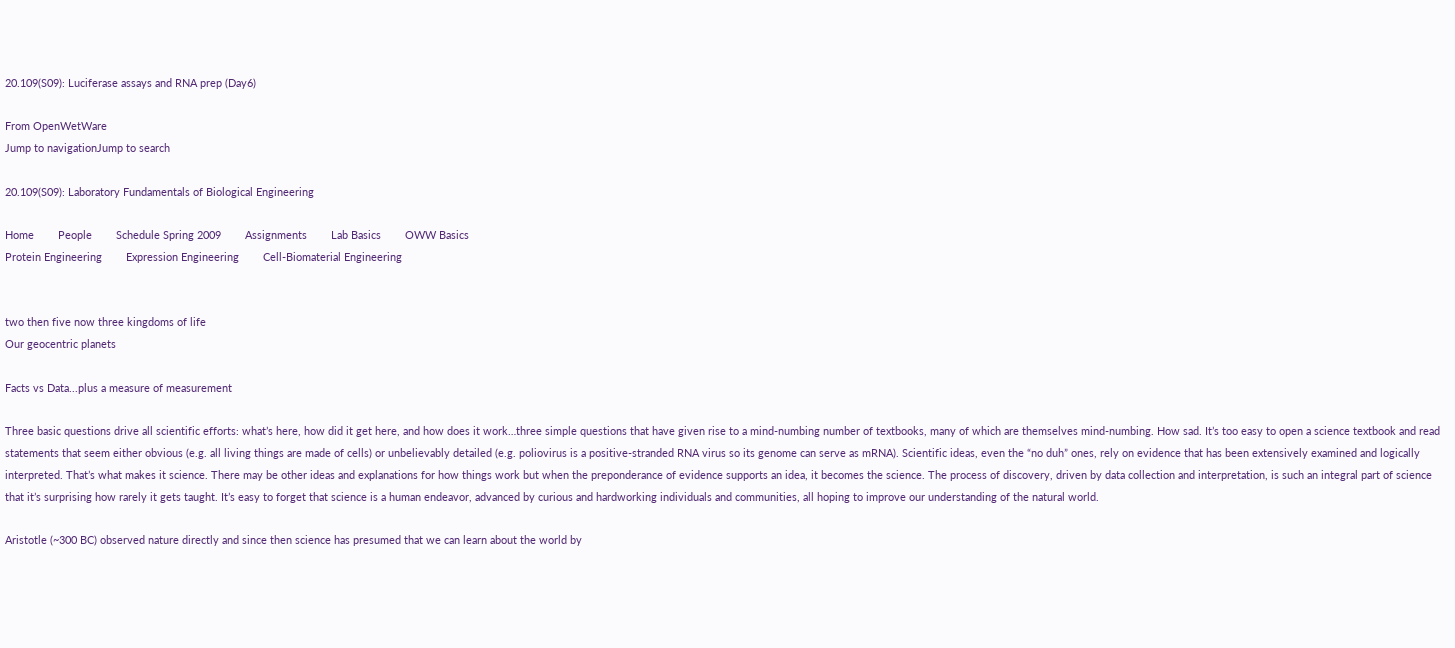20.109(S09): Luciferase assays and RNA prep (Day6)

From OpenWetWare
Jump to navigationJump to search

20.109(S09): Laboratory Fundamentals of Biological Engineering

Home        People        Schedule Spring 2009        Assignments        Lab Basics        OWW Basics
Protein Engineering        Expression Engineering        Cell-Biomaterial Engineering


two then five now three kingdoms of life
Our geocentric planets

Facts vs Data...plus a measure of measurement

Three basic questions drive all scientific efforts: what’s here, how did it get here, and how does it work…three simple questions that have given rise to a mind-numbing number of textbooks, many of which are themselves mind-numbing. How sad. It’s too easy to open a science textbook and read statements that seem either obvious (e.g. all living things are made of cells) or unbelievably detailed (e.g. poliovirus is a positive-stranded RNA virus so its genome can serve as mRNA). Scientific ideas, even the “no duh” ones, rely on evidence that has been extensively examined and logically interpreted. That’s what makes it science. There may be other ideas and explanations for how things work but when the preponderance of evidence supports an idea, it becomes the science. The process of discovery, driven by data collection and interpretation, is such an integral part of science that it’s surprising how rarely it gets taught. It’s easy to forget that science is a human endeavor, advanced by curious and hardworking individuals and communities, all hoping to improve our understanding of the natural world.

Aristotle (~300 BC) observed nature directly and since then science has presumed that we can learn about the world by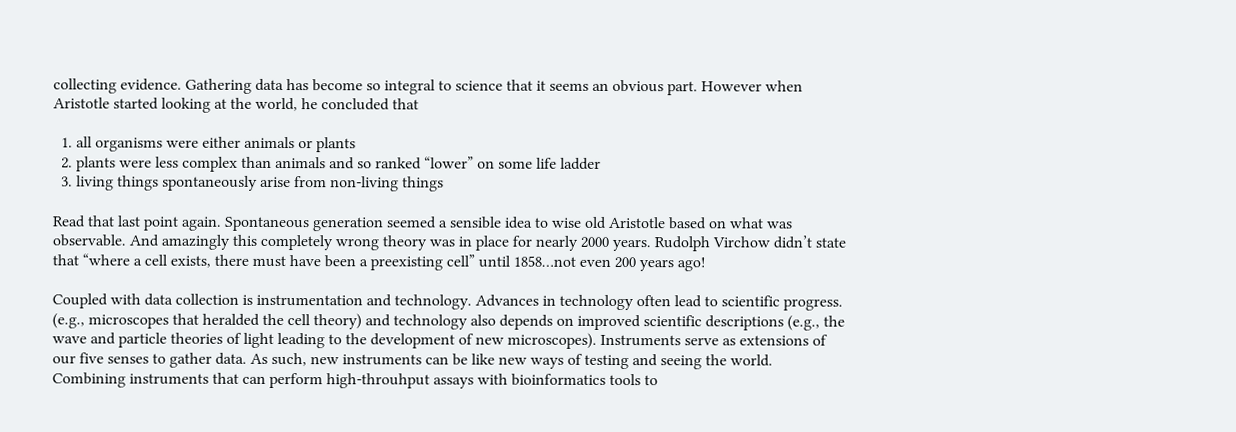collecting evidence. Gathering data has become so integral to science that it seems an obvious part. However when Aristotle started looking at the world, he concluded that

  1. all organisms were either animals or plants
  2. plants were less complex than animals and so ranked “lower” on some life ladder
  3. living things spontaneously arise from non-living things

Read that last point again. Spontaneous generation seemed a sensible idea to wise old Aristotle based on what was observable. And amazingly this completely wrong theory was in place for nearly 2000 years. Rudolph Virchow didn’t state that “where a cell exists, there must have been a preexisting cell” until 1858…not even 200 years ago!

Coupled with data collection is instrumentation and technology. Advances in technology often lead to scientific progress. (e.g., microscopes that heralded the cell theory) and technology also depends on improved scientific descriptions (e.g., the wave and particle theories of light leading to the development of new microscopes). Instruments serve as extensions of our five senses to gather data. As such, new instruments can be like new ways of testing and seeing the world. Combining instruments that can perform high-throuhput assays with bioinformatics tools to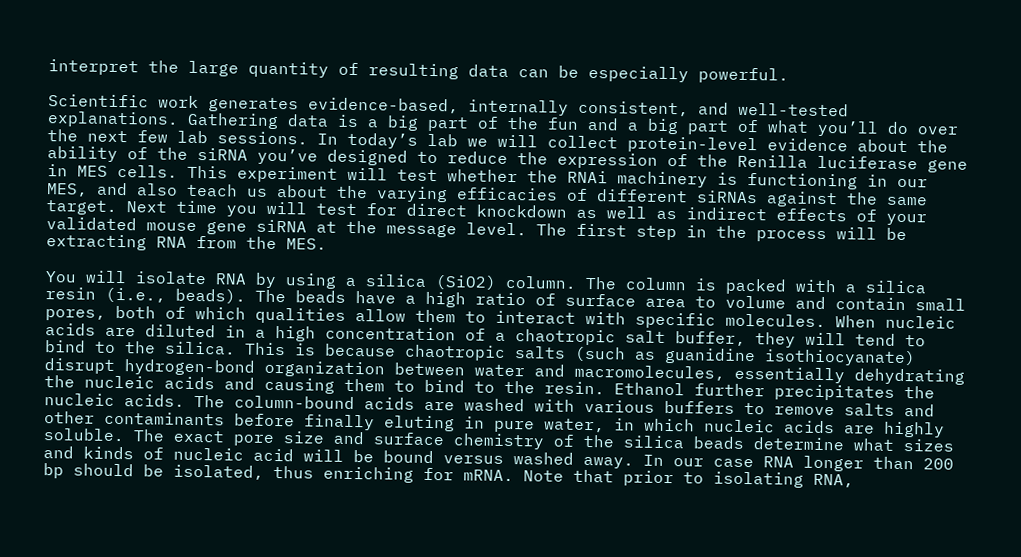interpret the large quantity of resulting data can be especially powerful.

Scientific work generates evidence-based, internally consistent, and well-tested explanations. Gathering data is a big part of the fun and a big part of what you’ll do over the next few lab sessions. In today’s lab we will collect protein-level evidence about the ability of the siRNA you’ve designed to reduce the expression of the Renilla luciferase gene in MES cells. This experiment will test whether the RNAi machinery is functioning in our MES, and also teach us about the varying efficacies of different siRNAs against the same target. Next time you will test for direct knockdown as well as indirect effects of your validated mouse gene siRNA at the message level. The first step in the process will be extracting RNA from the MES.

You will isolate RNA by using a silica (SiO2) column. The column is packed with a silica resin (i.e., beads). The beads have a high ratio of surface area to volume and contain small pores, both of which qualities allow them to interact with specific molecules. When nucleic acids are diluted in a high concentration of a chaotropic salt buffer, they will tend to bind to the silica. This is because chaotropic salts (such as guanidine isothiocyanate) disrupt hydrogen-bond organization between water and macromolecules, essentially dehydrating the nucleic acids and causing them to bind to the resin. Ethanol further precipitates the nucleic acids. The column-bound acids are washed with various buffers to remove salts and other contaminants before finally eluting in pure water, in which nucleic acids are highly soluble. The exact pore size and surface chemistry of the silica beads determine what sizes and kinds of nucleic acid will be bound versus washed away. In our case RNA longer than 200 bp should be isolated, thus enriching for mRNA. Note that prior to isolating RNA,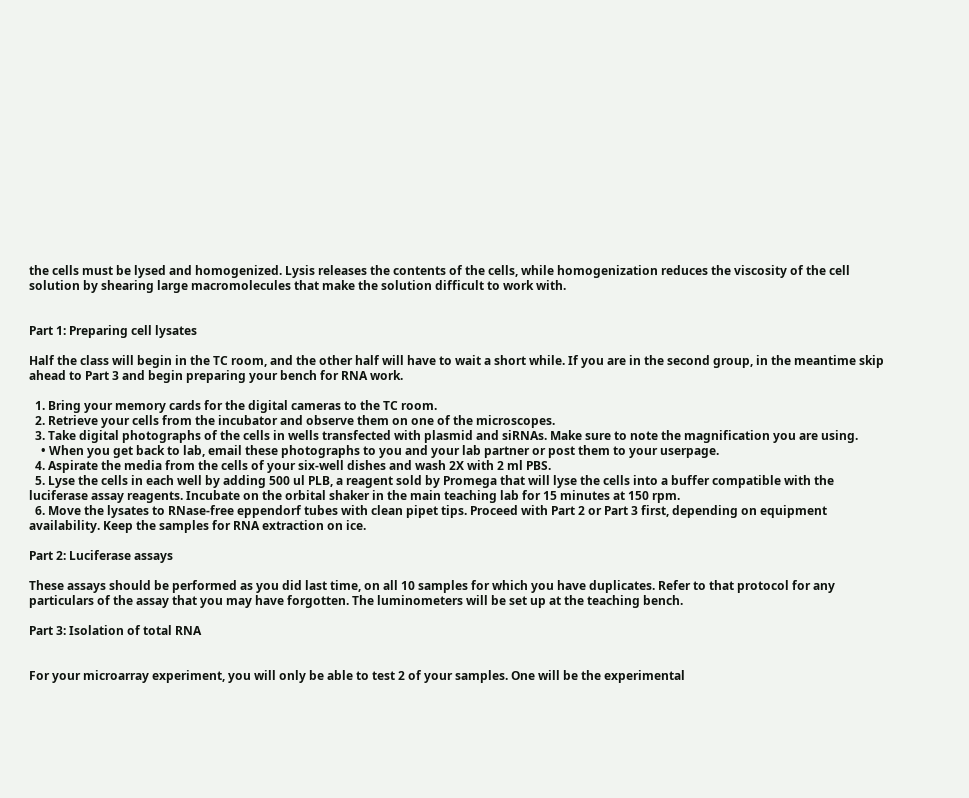the cells must be lysed and homogenized. Lysis releases the contents of the cells, while homogenization reduces the viscosity of the cell solution by shearing large macromolecules that make the solution difficult to work with.


Part 1: Preparing cell lysates

Half the class will begin in the TC room, and the other half will have to wait a short while. If you are in the second group, in the meantime skip ahead to Part 3 and begin preparing your bench for RNA work.

  1. Bring your memory cards for the digital cameras to the TC room.
  2. Retrieve your cells from the incubator and observe them on one of the microscopes.
  3. Take digital photographs of the cells in wells transfected with plasmid and siRNAs. Make sure to note the magnification you are using.
    • When you get back to lab, email these photographs to you and your lab partner or post them to your userpage.
  4. Aspirate the media from the cells of your six-well dishes and wash 2X with 2 ml PBS.
  5. Lyse the cells in each well by adding 500 ul PLB, a reagent sold by Promega that will lyse the cells into a buffer compatible with the luciferase assay reagents. Incubate on the orbital shaker in the main teaching lab for 15 minutes at 150 rpm.
  6. Move the lysates to RNase-free eppendorf tubes with clean pipet tips. Proceed with Part 2 or Part 3 first, depending on equipment availability. Keep the samples for RNA extraction on ice.

Part 2: Luciferase assays

These assays should be performed as you did last time, on all 10 samples for which you have duplicates. Refer to that protocol for any particulars of the assay that you may have forgotten. The luminometers will be set up at the teaching bench.

Part 3: Isolation of total RNA


For your microarray experiment, you will only be able to test 2 of your samples. One will be the experimental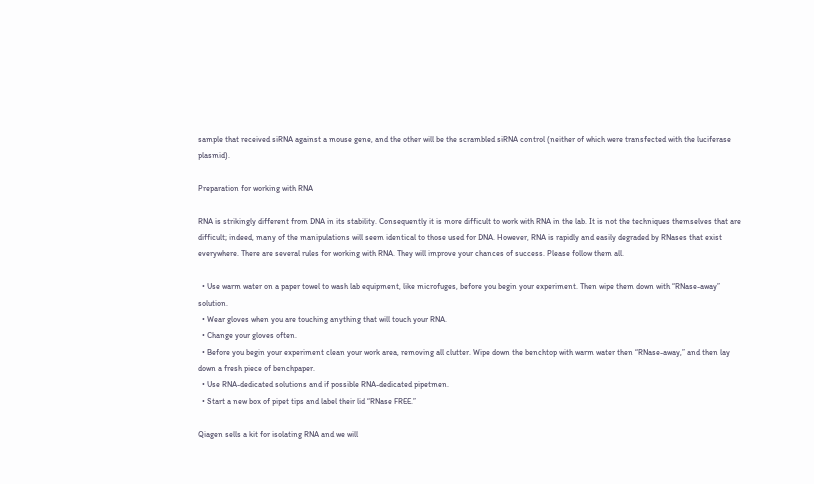sample that received siRNA against a mouse gene, and the other will be the scrambled siRNA control (neither of which were transfected with the luciferase plasmid).

Preparation for working with RNA

RNA is strikingly different from DNA in its stability. Consequently it is more difficult to work with RNA in the lab. It is not the techniques themselves that are difficult; indeed, many of the manipulations will seem identical to those used for DNA. However, RNA is rapidly and easily degraded by RNases that exist everywhere. There are several rules for working with RNA. They will improve your chances of success. Please follow them all.

  • Use warm water on a paper towel to wash lab equipment, like microfuges, before you begin your experiment. Then wipe them down with “RNase-away” solution.
  • Wear gloves when you are touching anything that will touch your RNA.
  • Change your gloves often.
  • Before you begin your experiment clean your work area, removing all clutter. Wipe down the benchtop with warm water then “RNase-away,” and then lay down a fresh piece of benchpaper.
  • Use RNA-dedicated solutions and if possible RNA-dedicated pipetmen.
  • Start a new box of pipet tips and label their lid “RNase FREE.”

Qiagen sells a kit for isolating RNA and we will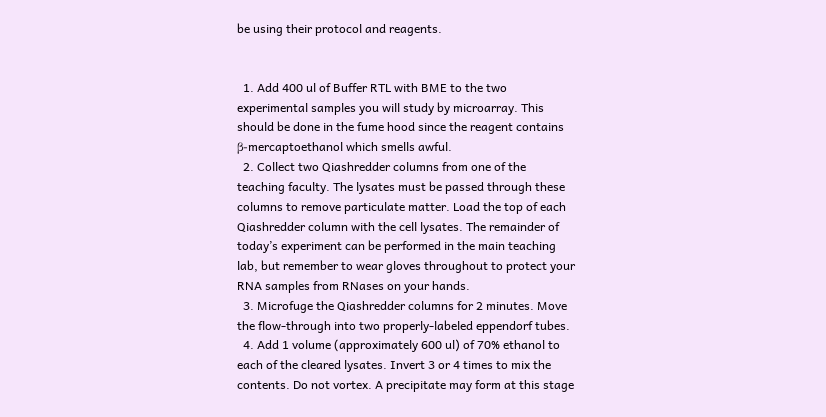be using their protocol and reagents.


  1. Add 400 ul of Buffer RTL with BME to the two experimental samples you will study by microarray. This should be done in the fume hood since the reagent contains β-mercaptoethanol which smells awful.
  2. Collect two Qiashredder columns from one of the teaching faculty. The lysates must be passed through these columns to remove particulate matter. Load the top of each Qiashredder column with the cell lysates. The remainder of today’s experiment can be performed in the main teaching lab, but remember to wear gloves throughout to protect your RNA samples from RNases on your hands.
  3. Microfuge the Qiashredder columns for 2 minutes. Move the flow-through into two properly-labeled eppendorf tubes.
  4. Add 1 volume (approximately 600 ul) of 70% ethanol to each of the cleared lysates. Invert 3 or 4 times to mix the contents. Do not vortex. A precipitate may form at this stage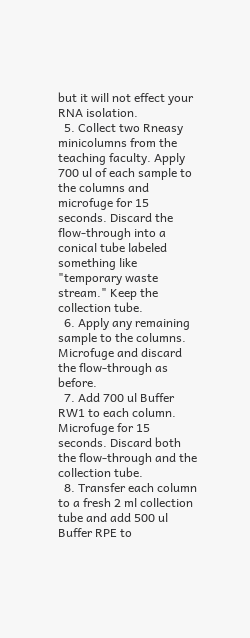but it will not effect your RNA isolation.
  5. Collect two Rneasy minicolumns from the teaching faculty. Apply 700 ul of each sample to the columns and microfuge for 15 seconds. Discard the flow-through into a conical tube labeled something like "temporary waste stream." Keep the collection tube.
  6. Apply any remaining sample to the columns. Microfuge and discard the flow-through as before.
  7. Add 700 ul Buffer RW1 to each column. Microfuge for 15 seconds. Discard both the flow-through and the collection tube.
  8. Transfer each column to a fresh 2 ml collection tube and add 500 ul Buffer RPE to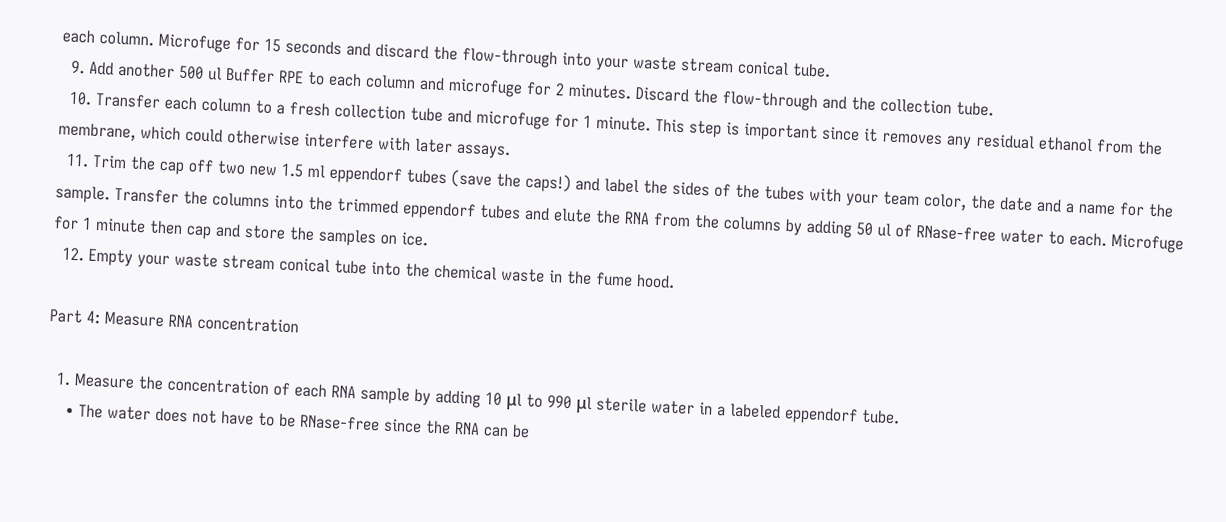each column. Microfuge for 15 seconds and discard the flow-through into your waste stream conical tube.
  9. Add another 500 ul Buffer RPE to each column and microfuge for 2 minutes. Discard the flow-through and the collection tube.
  10. Transfer each column to a fresh collection tube and microfuge for 1 minute. This step is important since it removes any residual ethanol from the membrane, which could otherwise interfere with later assays.
  11. Trim the cap off two new 1.5 ml eppendorf tubes (save the caps!) and label the sides of the tubes with your team color, the date and a name for the sample. Transfer the columns into the trimmed eppendorf tubes and elute the RNA from the columns by adding 50 ul of RNase-free water to each. Microfuge for 1 minute then cap and store the samples on ice.
  12. Empty your waste stream conical tube into the chemical waste in the fume hood.

Part 4: Measure RNA concentration

  1. Measure the concentration of each RNA sample by adding 10 μl to 990 μl sterile water in a labeled eppendorf tube.
    • The water does not have to be RNase-free since the RNA can be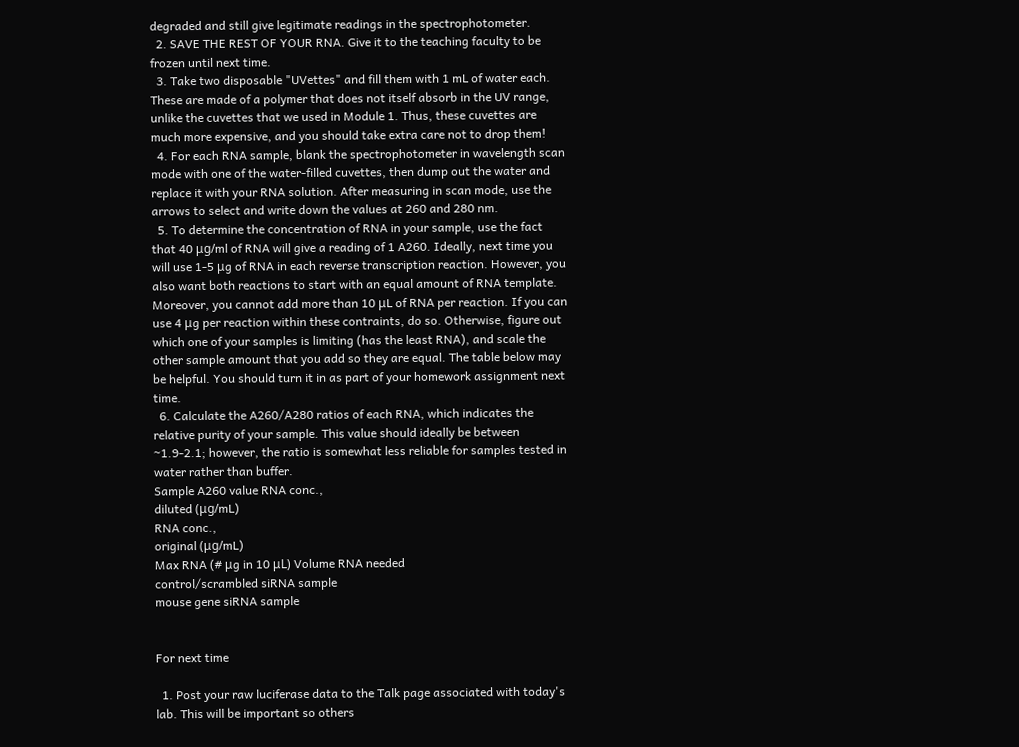degraded and still give legitimate readings in the spectrophotometer.
  2. SAVE THE REST OF YOUR RNA. Give it to the teaching faculty to be frozen until next time.
  3. Take two disposable "UVettes" and fill them with 1 mL of water each. These are made of a polymer that does not itself absorb in the UV range, unlike the cuvettes that we used in Module 1. Thus, these cuvettes are much more expensive, and you should take extra care not to drop them!
  4. For each RNA sample, blank the spectrophotometer in wavelength scan mode with one of the water-filled cuvettes, then dump out the water and replace it with your RNA solution. After measuring in scan mode, use the arrows to select and write down the values at 260 and 280 nm.
  5. To determine the concentration of RNA in your sample, use the fact that 40 μg/ml of RNA will give a reading of 1 A260. Ideally, next time you will use 1-5 μg of RNA in each reverse transcription reaction. However, you also want both reactions to start with an equal amount of RNA template. Moreover, you cannot add more than 10 μL of RNA per reaction. If you can use 4 μg per reaction within these contraints, do so. Otherwise, figure out which one of your samples is limiting (has the least RNA), and scale the other sample amount that you add so they are equal. The table below may be helpful. You should turn it in as part of your homework assignment next time.
  6. Calculate the A260/A280 ratios of each RNA, which indicates the relative purity of your sample. This value should ideally be between ~1.9-2.1; however, the ratio is somewhat less reliable for samples tested in water rather than buffer.
Sample A260 value RNA conc.,
diluted (μg/mL)
RNA conc.,
original (μg/mL)
Max RNA (# μg in 10 μL) Volume RNA needed
control/scrambled siRNA sample
mouse gene siRNA sample


For next time

  1. Post your raw luciferase data to the Talk page associated with today's lab. This will be important so others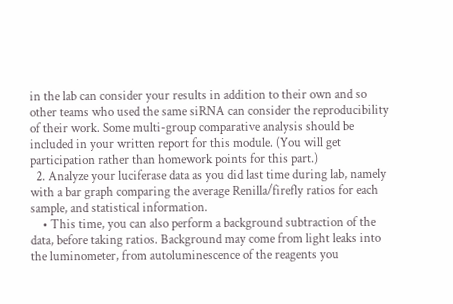in the lab can consider your results in addition to their own and so other teams who used the same siRNA can consider the reproducibility of their work. Some multi-group comparative analysis should be included in your written report for this module. (You will get participation rather than homework points for this part.)
  2. Analyze your luciferase data as you did last time during lab, namely with a bar graph comparing the average Renilla/firefly ratios for each sample, and statistical information.
    • This time, you can also perform a background subtraction of the data, before taking ratios. Background may come from light leaks into the luminometer, from autoluminescence of the reagents you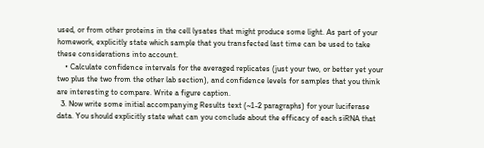used, or from other proteins in the cell lysates that might produce some light. As part of your homework, explicitly state which sample that you transfected last time can be used to take these considerations into account.
    • Calculate confidence intervals for the averaged replicates (just your two, or better yet your two plus the two from the other lab section), and confidence levels for samples that you think are interesting to compare. Write a figure caption.
  3. Now write some initial accompanying Results text (~1-2 paragraphs) for your luciferase data. You should explicitly state what can you conclude about the efficacy of each siRNA that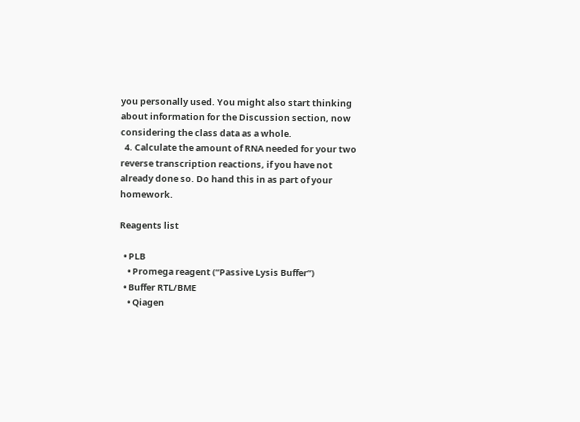you personally used. You might also start thinking about information for the Discussion section, now considering the class data as a whole.
  4. Calculate the amount of RNA needed for your two reverse transcription reactions, if you have not already done so. Do hand this in as part of your homework.

Reagents list

  • PLB
    • Promega reagent (“Passive Lysis Buffer”)
  • Buffer RTL/BME
    • Qiagen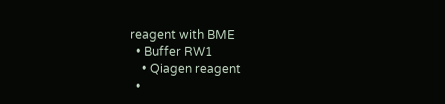reagent with BME
  • Buffer RW1
    • Qiagen reagent
  •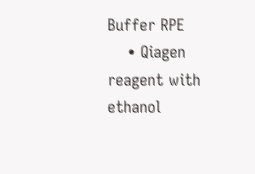Buffer RPE
    • Qiagen reagent with ethanol